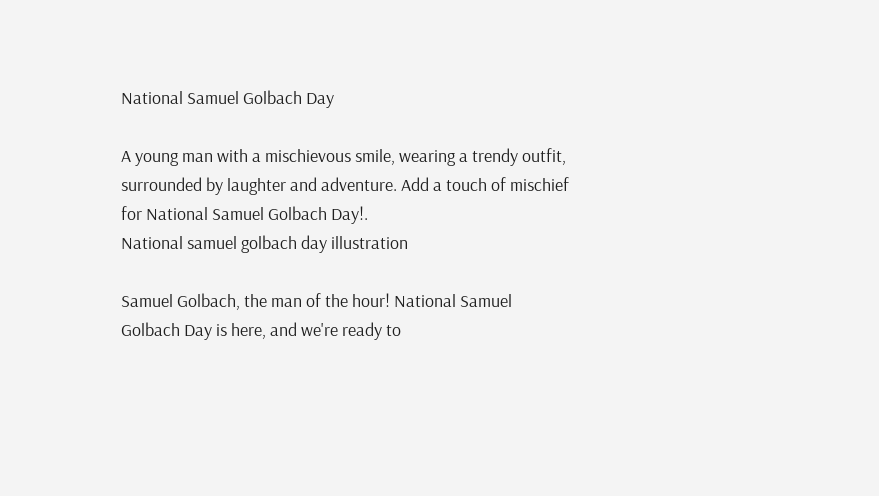National Samuel Golbach Day

A young man with a mischievous smile, wearing a trendy outfit, surrounded by laughter and adventure. Add a touch of mischief for National Samuel Golbach Day!.
National samuel golbach day illustration

Samuel Golbach, the man of the hour! National Samuel Golbach Day is here, and we're ready to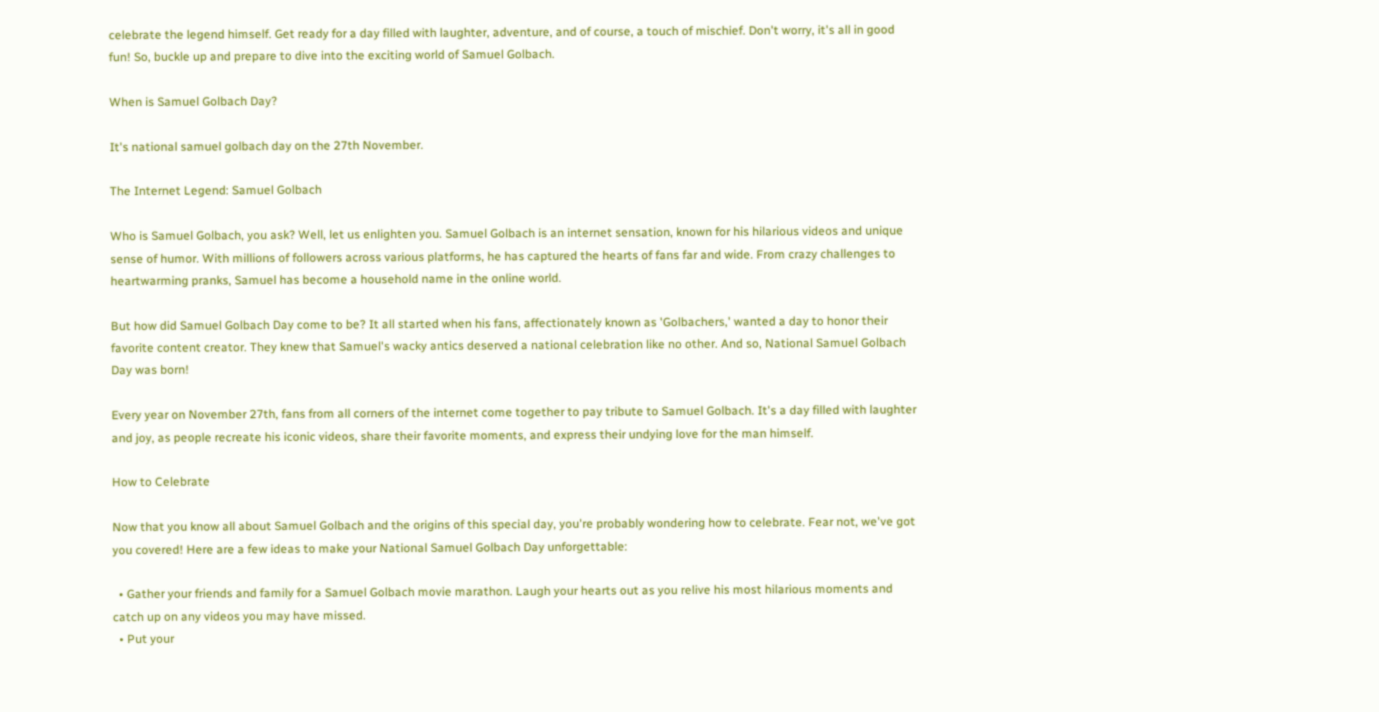celebrate the legend himself. Get ready for a day filled with laughter, adventure, and of course, a touch of mischief. Don't worry, it's all in good fun! So, buckle up and prepare to dive into the exciting world of Samuel Golbach.

When is Samuel Golbach Day?

It's national samuel golbach day on the 27th November.

The Internet Legend: Samuel Golbach

Who is Samuel Golbach, you ask? Well, let us enlighten you. Samuel Golbach is an internet sensation, known for his hilarious videos and unique sense of humor. With millions of followers across various platforms, he has captured the hearts of fans far and wide. From crazy challenges to heartwarming pranks, Samuel has become a household name in the online world.

But how did Samuel Golbach Day come to be? It all started when his fans, affectionately known as 'Golbachers,' wanted a day to honor their favorite content creator. They knew that Samuel's wacky antics deserved a national celebration like no other. And so, National Samuel Golbach Day was born!

Every year on November 27th, fans from all corners of the internet come together to pay tribute to Samuel Golbach. It's a day filled with laughter and joy, as people recreate his iconic videos, share their favorite moments, and express their undying love for the man himself.

How to Celebrate

Now that you know all about Samuel Golbach and the origins of this special day, you're probably wondering how to celebrate. Fear not, we've got you covered! Here are a few ideas to make your National Samuel Golbach Day unforgettable:

  • Gather your friends and family for a Samuel Golbach movie marathon. Laugh your hearts out as you relive his most hilarious moments and catch up on any videos you may have missed.
  • Put your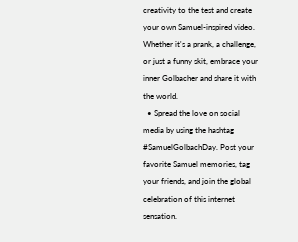creativity to the test and create your own Samuel-inspired video. Whether it's a prank, a challenge, or just a funny skit, embrace your inner Golbacher and share it with the world.
  • Spread the love on social media by using the hashtag #SamuelGolbachDay. Post your favorite Samuel memories, tag your friends, and join the global celebration of this internet sensation.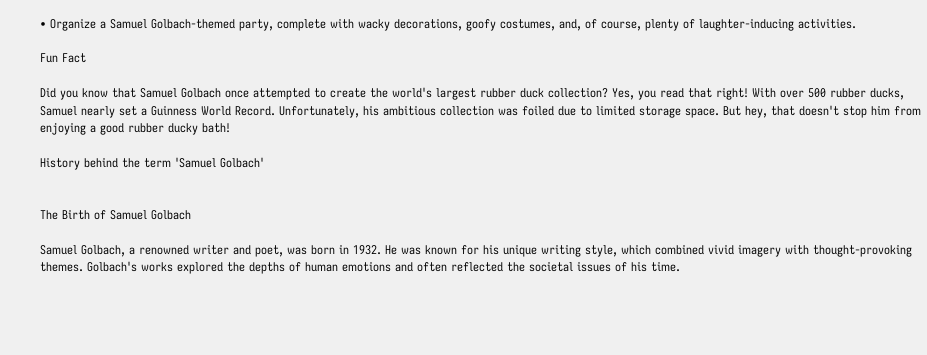• Organize a Samuel Golbach-themed party, complete with wacky decorations, goofy costumes, and, of course, plenty of laughter-inducing activities.

Fun Fact

Did you know that Samuel Golbach once attempted to create the world's largest rubber duck collection? Yes, you read that right! With over 500 rubber ducks, Samuel nearly set a Guinness World Record. Unfortunately, his ambitious collection was foiled due to limited storage space. But hey, that doesn't stop him from enjoying a good rubber ducky bath!

History behind the term 'Samuel Golbach'


The Birth of Samuel Golbach

Samuel Golbach, a renowned writer and poet, was born in 1932. He was known for his unique writing style, which combined vivid imagery with thought-provoking themes. Golbach's works explored the depths of human emotions and often reflected the societal issues of his time.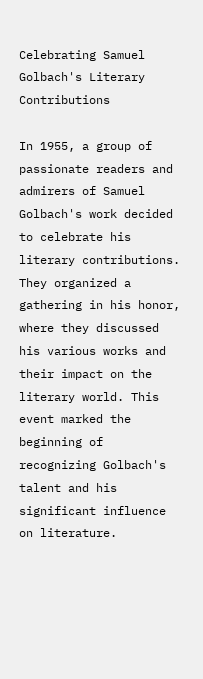Celebrating Samuel Golbach's Literary Contributions

In 1955, a group of passionate readers and admirers of Samuel Golbach's work decided to celebrate his literary contributions. They organized a gathering in his honor, where they discussed his various works and their impact on the literary world. This event marked the beginning of recognizing Golbach's talent and his significant influence on literature.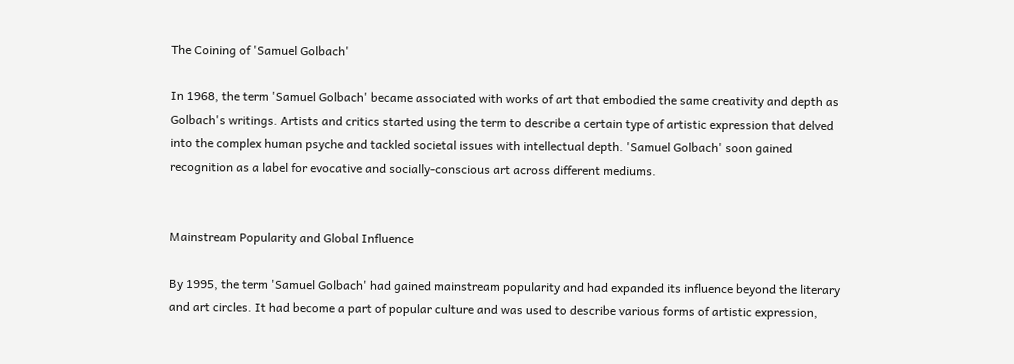The Coining of 'Samuel Golbach'

In 1968, the term 'Samuel Golbach' became associated with works of art that embodied the same creativity and depth as Golbach's writings. Artists and critics started using the term to describe a certain type of artistic expression that delved into the complex human psyche and tackled societal issues with intellectual depth. 'Samuel Golbach' soon gained recognition as a label for evocative and socially-conscious art across different mediums.


Mainstream Popularity and Global Influence

By 1995, the term 'Samuel Golbach' had gained mainstream popularity and had expanded its influence beyond the literary and art circles. It had become a part of popular culture and was used to describe various forms of artistic expression,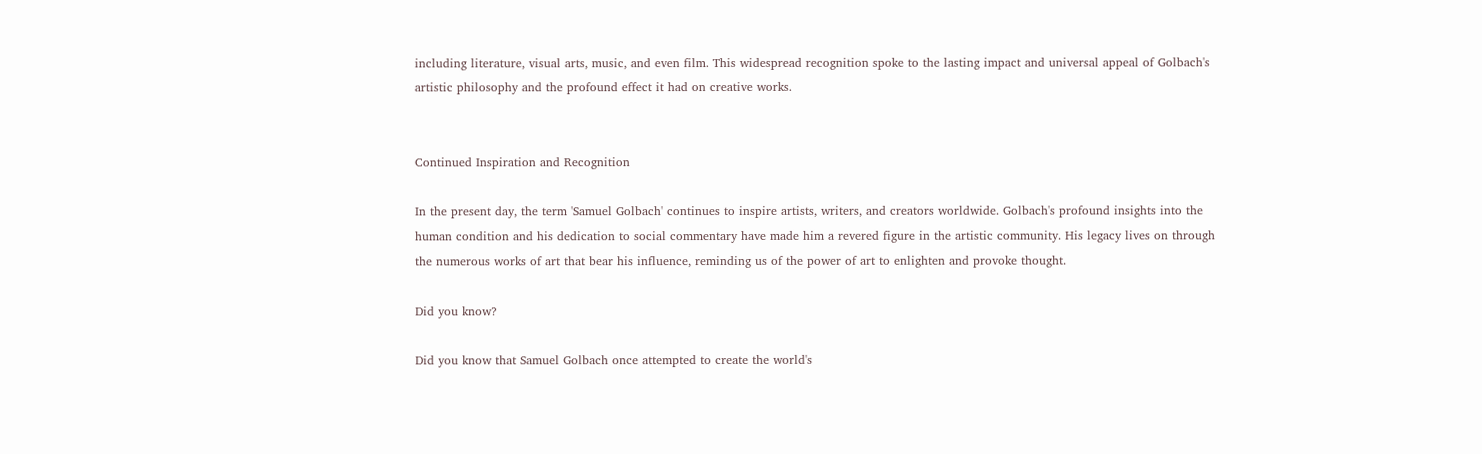including literature, visual arts, music, and even film. This widespread recognition spoke to the lasting impact and universal appeal of Golbach's artistic philosophy and the profound effect it had on creative works.


Continued Inspiration and Recognition

In the present day, the term 'Samuel Golbach' continues to inspire artists, writers, and creators worldwide. Golbach's profound insights into the human condition and his dedication to social commentary have made him a revered figure in the artistic community. His legacy lives on through the numerous works of art that bear his influence, reminding us of the power of art to enlighten and provoke thought.

Did you know?

Did you know that Samuel Golbach once attempted to create the world's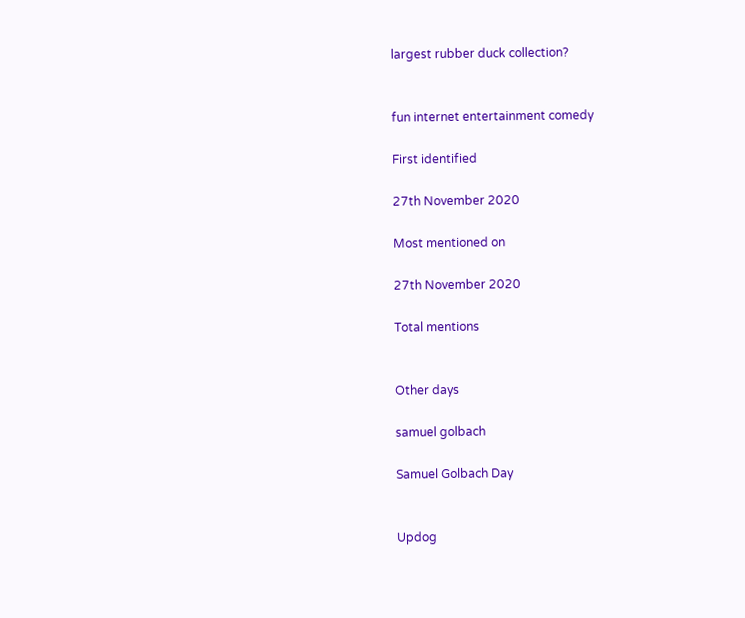largest rubber duck collection?


fun internet entertainment comedy

First identified

27th November 2020

Most mentioned on

27th November 2020

Total mentions


Other days

samuel golbach

Samuel Golbach Day


Updog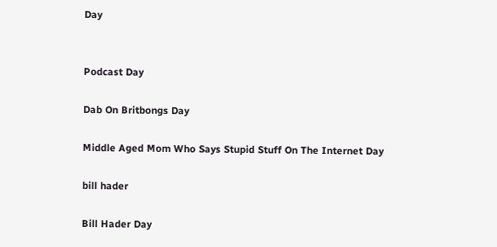Day


Podcast Day

Dab On Britbongs Day

Middle Aged Mom Who Says Stupid Stuff On The Internet Day

bill hader

Bill Hader Day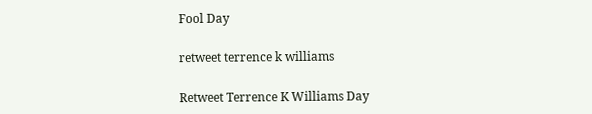Fool Day

retweet terrence k williams

Retweet Terrence K Williams Day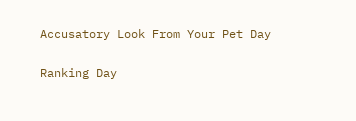Accusatory Look From Your Pet Day


Ranking Day